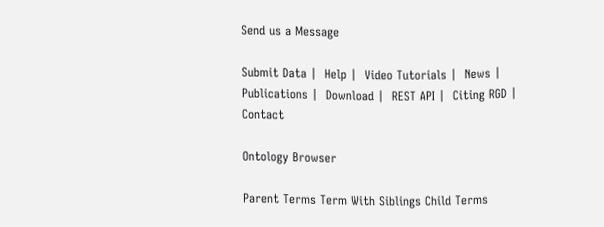Send us a Message

Submit Data |  Help |  Video Tutorials |  News |  Publications |  Download |  REST API |  Citing RGD |  Contact

Ontology Browser

Parent Terms Term With Siblings Child Terms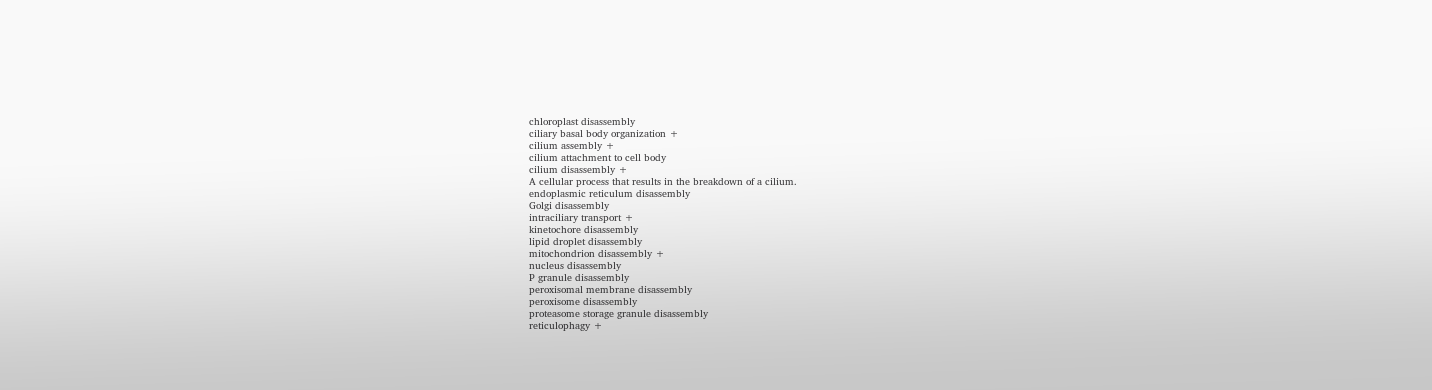chloroplast disassembly
ciliary basal body organization +
cilium assembly +
cilium attachment to cell body
cilium disassembly +
A cellular process that results in the breakdown of a cilium.
endoplasmic reticulum disassembly
Golgi disassembly
intraciliary transport +
kinetochore disassembly
lipid droplet disassembly
mitochondrion disassembly +
nucleus disassembly
P granule disassembly
peroxisomal membrane disassembly
peroxisome disassembly
proteasome storage granule disassembly
reticulophagy +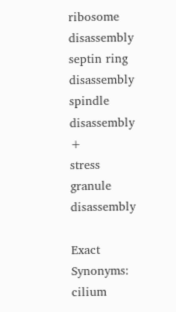ribosome disassembly
septin ring disassembly
spindle disassembly +
stress granule disassembly

Exact Synonyms: cilium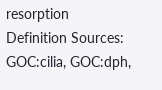resorption
Definition Sources: GOC:cilia, GOC:dph,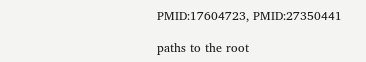PMID:17604723, PMID:27350441

paths to the root